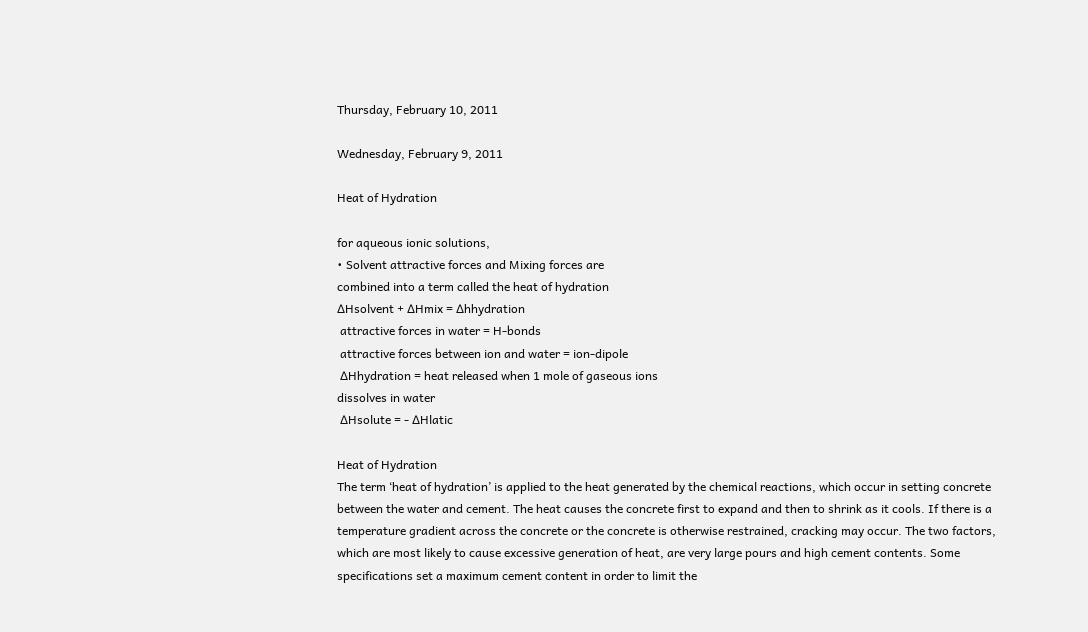Thursday, February 10, 2011

Wednesday, February 9, 2011

Heat of Hydration

for aqueous ionic solutions,
• Solvent attractive forces and Mixing forces are
combined into a term called the heat of hydration
∆Hsolvent + ∆Hmix = ∆hhydration
 attractive forces in water = H-bonds
 attractive forces between ion and water = ion-dipole
 ∆Hhydration = heat released when 1 mole of gaseous ions
dissolves in water
 ∆Hsolute = - ∆Hlatic

Heat of Hydration
The term ‘heat of hydration’ is applied to the heat generated by the chemical reactions, which occur in setting concrete between the water and cement. The heat causes the concrete first to expand and then to shrink as it cools. If there is a temperature gradient across the concrete or the concrete is otherwise restrained, cracking may occur. The two factors, which are most likely to cause excessive generation of heat, are very large pours and high cement contents. Some specifications set a maximum cement content in order to limit the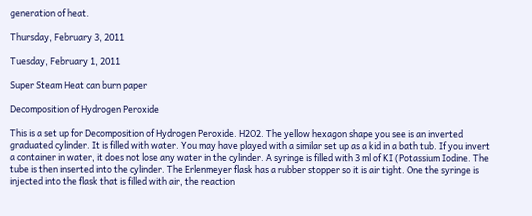generation of heat.

Thursday, February 3, 2011

Tuesday, February 1, 2011

Super Steam Heat can burn paper

Decomposition of Hydrogen Peroxide

This is a set up for Decomposition of Hydrogen Peroxide. H2O2. The yellow hexagon shape you see is an inverted graduated cylinder. It is filled with water. You may have played with a similar set up as a kid in a bath tub. If you invert a container in water, it does not lose any water in the cylinder. A syringe is filled with 3 ml of KI (Potassium Iodine. The tube is then inserted into the cylinder. The Erlenmeyer flask has a rubber stopper so it is air tight. One the syringe is injected into the flask that is filled with air, the reaction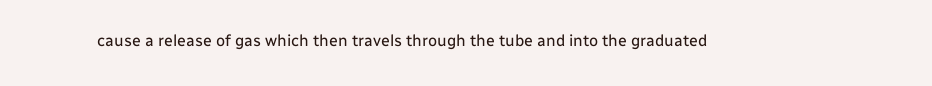cause a release of gas which then travels through the tube and into the graduated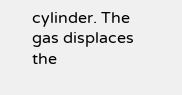cylinder. The gas displaces the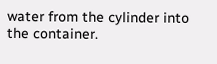water from the cylinder into the container.